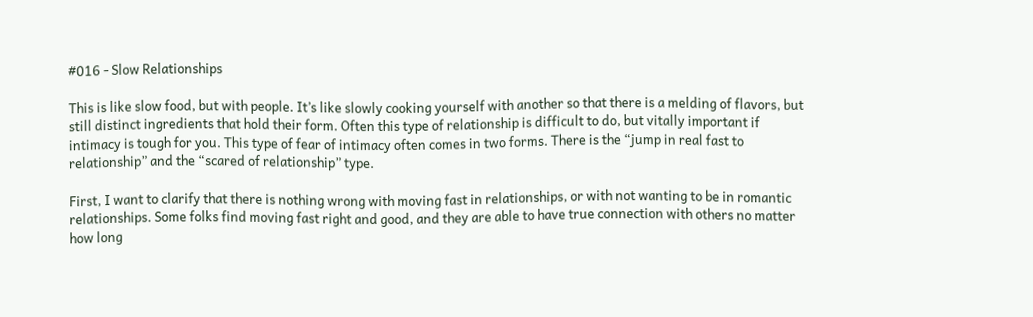#016 - Slow Relationships

This is like slow food, but with people. It’s like slowly cooking yourself with another so that there is a melding of flavors, but still distinct ingredients that hold their form. Often this type of relationship is difficult to do, but vitally important if intimacy is tough for you. This type of fear of intimacy often comes in two forms. There is the “jump in real fast to relationship” and the “scared of relationship” type.

First, I want to clarify that there is nothing wrong with moving fast in relationships, or with not wanting to be in romantic relationships. Some folks find moving fast right and good, and they are able to have true connection with others no matter how long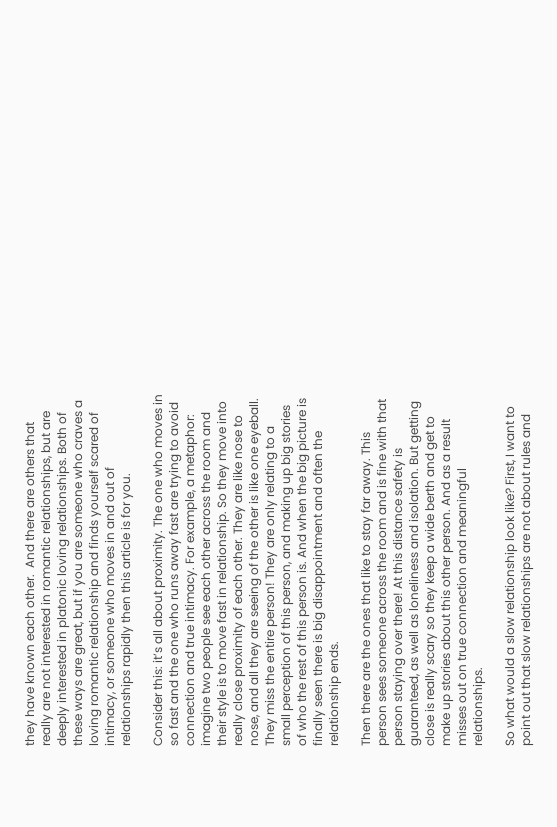they have known each other.  And there are others that really are not interested in romantic relationships, but are deeply interested in platonic loving relationships. Both of these ways are great, but if you are someone who craves a loving romantic relationship and finds yourself scared of intimacy, or someone who moves in and out of relationships rapidly then this article is for you.

Consider this: it’s all about proximity. The one who moves in so fast and the one who runs away fast are trying to avoid connection and true intimacy. For example, a metaphor: imagine two people see each other across the room and their style is to move fast in relationship. So they move into really close proximity of each other. They are like nose to nose, and all they are seeing of the other is like one eyeball. They miss the entire person! They are only relating to a small perception of this person, and making up big stories of who the rest of this person is. And when the big picture is finally seen there is big disappointment and often the relationship ends.

Then there are the ones that like to stay far away. This person sees someone across the room and is fine with that person staying over there! At this distance safety is guaranteed, as well as loneliness and isolation. But getting close is really scary so they keep a wide berth and get to make up stories about this other person. And as a result misses out on true connection and meaningful relationships.

So what would a slow relationship look like? First, I want to point out that slow relationships are not about rules and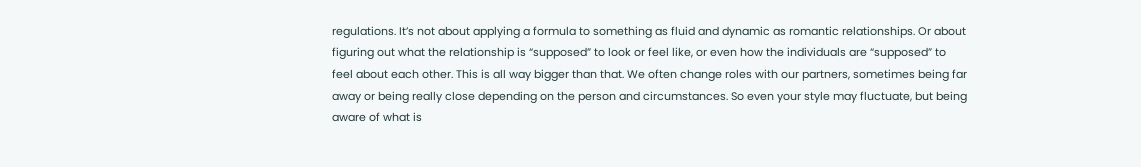regulations. It’s not about applying a formula to something as fluid and dynamic as romantic relationships. Or about figuring out what the relationship is “supposed” to look or feel like, or even how the individuals are “supposed” to feel about each other. This is all way bigger than that. We often change roles with our partners, sometimes being far away or being really close depending on the person and circumstances. So even your style may fluctuate, but being aware of what is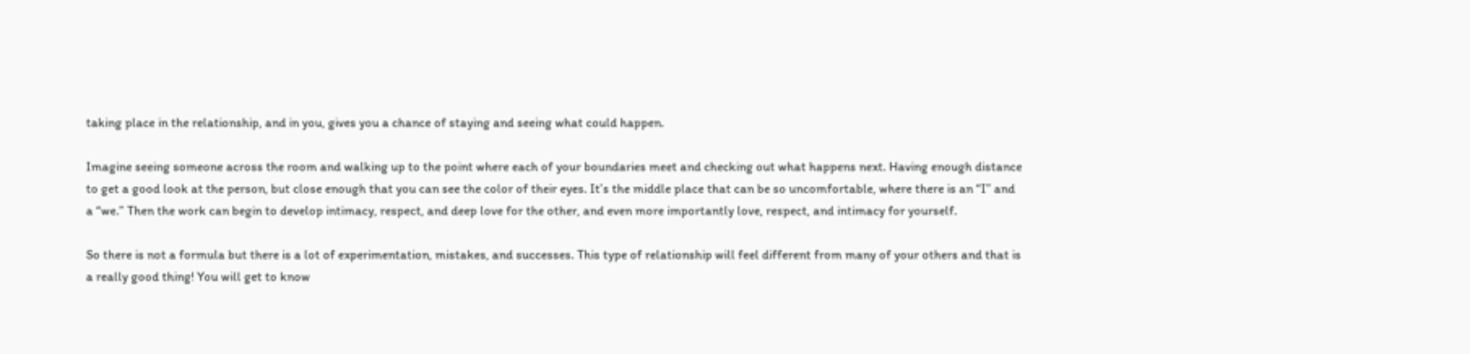taking place in the relationship, and in you, gives you a chance of staying and seeing what could happen.

Imagine seeing someone across the room and walking up to the point where each of your boundaries meet and checking out what happens next. Having enough distance to get a good look at the person, but close enough that you can see the color of their eyes. It’s the middle place that can be so uncomfortable, where there is an “I” and a “we.” Then the work can begin to develop intimacy, respect, and deep love for the other, and even more importantly love, respect, and intimacy for yourself.

So there is not a formula but there is a lot of experimentation, mistakes, and successes. This type of relationship will feel different from many of your others and that is a really good thing! You will get to know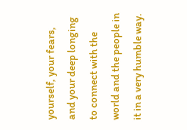yourself, your fears, and your deep longing to connect with the world and the people in it in a very humble way.